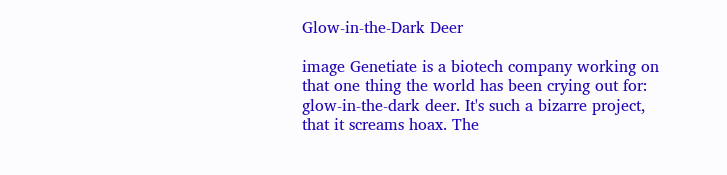Glow-in-the-Dark Deer

image Genetiate is a biotech company working on that one thing the world has been crying out for: glow-in-the-dark deer. It's such a bizarre project, that it screams hoax. The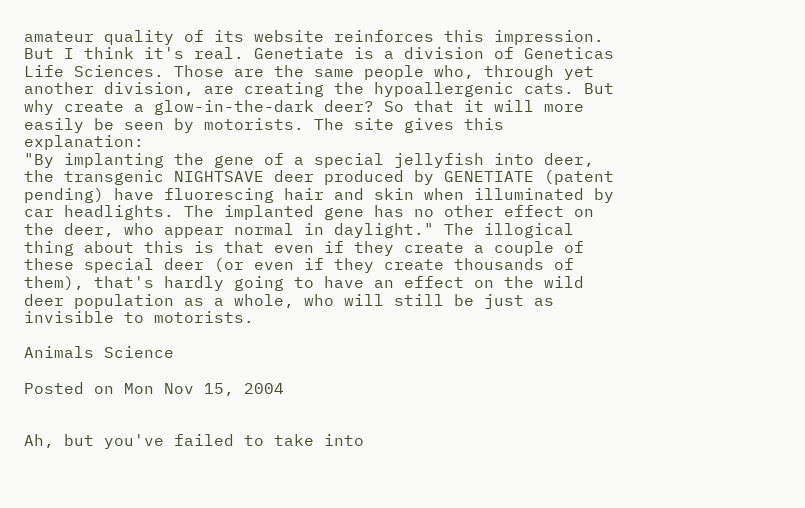amateur quality of its website reinforces this impression. But I think it's real. Genetiate is a division of Geneticas Life Sciences. Those are the same people who, through yet another division, are creating the hypoallergenic cats. But why create a glow-in-the-dark deer? So that it will more easily be seen by motorists. The site gives this explanation:
"By implanting the gene of a special jellyfish into deer, the transgenic NIGHTSAVE deer produced by GENETIATE (patent pending) have fluorescing hair and skin when illuminated by car headlights. The implanted gene has no other effect on the deer, who appear normal in daylight." The illogical thing about this is that even if they create a couple of these special deer (or even if they create thousands of them), that's hardly going to have an effect on the wild deer population as a whole, who will still be just as invisible to motorists.

Animals Science

Posted on Mon Nov 15, 2004


Ah, but you've failed to take into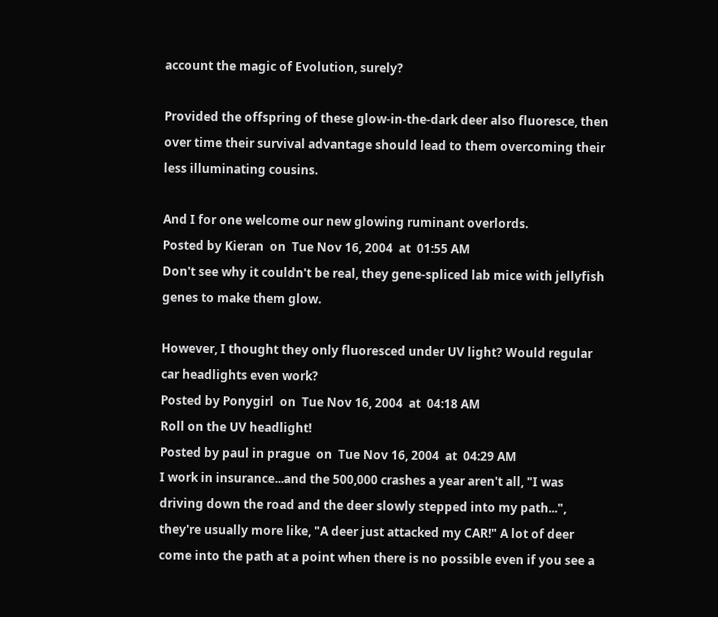account the magic of Evolution, surely?

Provided the offspring of these glow-in-the-dark deer also fluoresce, then over time their survival advantage should lead to them overcoming their less illuminating cousins.

And I for one welcome our new glowing ruminant overlords.
Posted by Kieran  on  Tue Nov 16, 2004  at  01:55 AM
Don't see why it couldn't be real, they gene-spliced lab mice with jellyfish genes to make them glow.

However, I thought they only fluoresced under UV light? Would regular car headlights even work?
Posted by Ponygirl  on  Tue Nov 16, 2004  at  04:18 AM
Roll on the UV headlight!
Posted by paul in prague  on  Tue Nov 16, 2004  at  04:29 AM
I work in insurance...and the 500,000 crashes a year aren't all, "I was driving down the road and the deer slowly stepped into my path...", they're usually more like, "A deer just attacked my CAR!" A lot of deer come into the path at a point when there is no possible even if you see a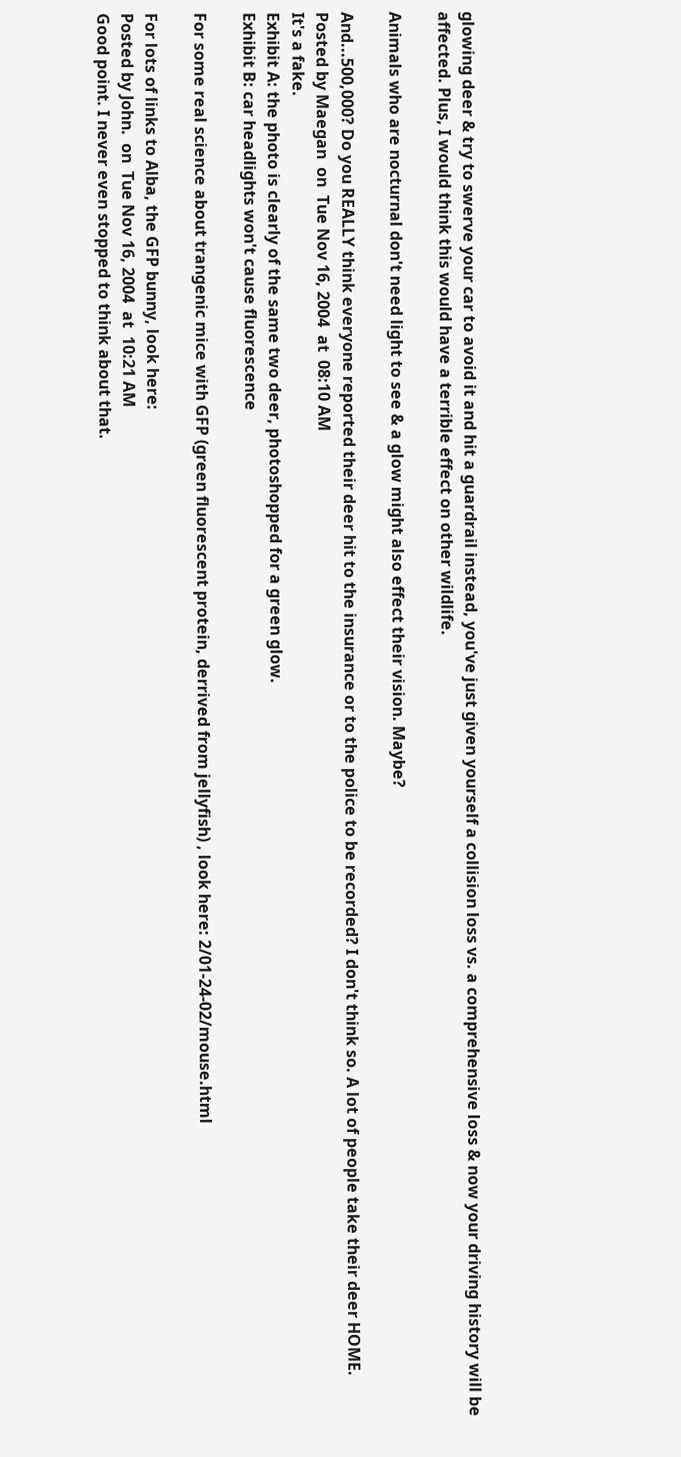glowing deer & try to swerve your car to avoid it and hit a guardrail instead, you've just given yourself a collision loss vs. a comprehensive loss & now your driving history will be affected. Plus, I would think this would have a terrible effect on other wildlife.

Animals who are nocturnal don't need light to see & a glow might also effect their vision. Maybe?

And...500,000? Do you REALLY think everyone reported their deer hit to the insurance or to the police to be recorded? I don't think so. A lot of people take their deer HOME.
Posted by Maegan  on  Tue Nov 16, 2004  at  08:10 AM
It's a fake.
Exhibit A: the photo is clearly of the same two deer, photoshopped for a green glow.
Exhibit B: car headlights won't cause fluorescence

For some real science about trangenic mice with GFP (green fluorescent protein, derrived from jellyfish) , look here: 2/01-24-02/mouse.html

For lots of links to Alba, the GFP bunny, look here:
Posted by John.  on  Tue Nov 16, 2004  at  10:21 AM
Good point. I never even stopped to think about that.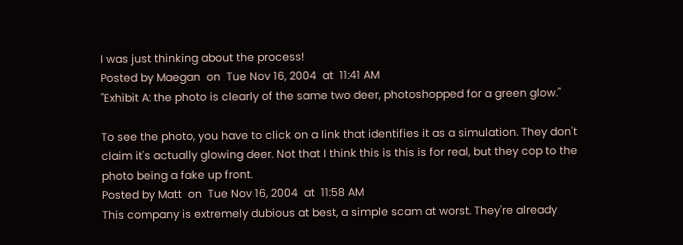I was just thinking about the process!
Posted by Maegan  on  Tue Nov 16, 2004  at  11:41 AM
"Exhibit A: the photo is clearly of the same two deer, photoshopped for a green glow."

To see the photo, you have to click on a link that identifies it as a simulation. They don't claim it's actually glowing deer. Not that I think this is this is for real, but they cop to the photo being a fake up front.
Posted by Matt  on  Tue Nov 16, 2004  at  11:58 AM
This company is extremely dubious at best, a simple scam at worst. They're already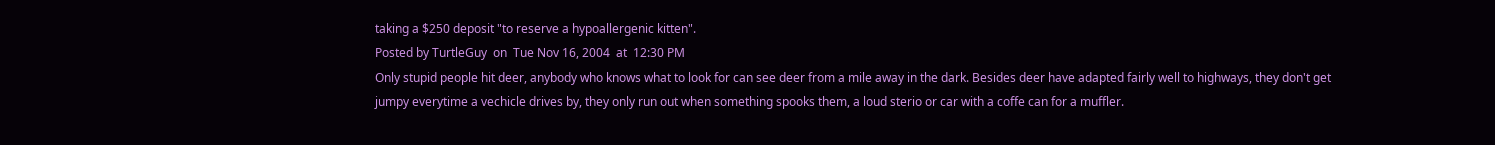taking a $250 deposit "to reserve a hypoallergenic kitten".
Posted by TurtleGuy  on  Tue Nov 16, 2004  at  12:30 PM
Only stupid people hit deer, anybody who knows what to look for can see deer from a mile away in the dark. Besides deer have adapted fairly well to highways, they don't get jumpy everytime a vechicle drives by, they only run out when something spooks them, a loud sterio or car with a coffe can for a muffler.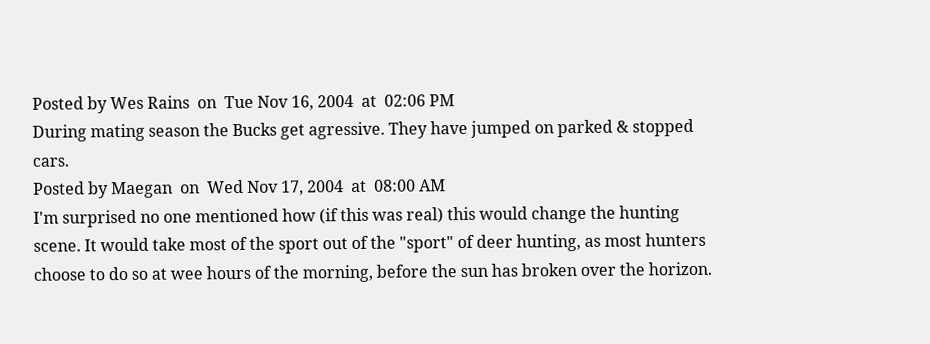Posted by Wes Rains  on  Tue Nov 16, 2004  at  02:06 PM
During mating season the Bucks get agressive. They have jumped on parked & stopped cars.
Posted by Maegan  on  Wed Nov 17, 2004  at  08:00 AM
I'm surprised no one mentioned how (if this was real) this would change the hunting scene. It would take most of the sport out of the "sport" of deer hunting, as most hunters choose to do so at wee hours of the morning, before the sun has broken over the horizon.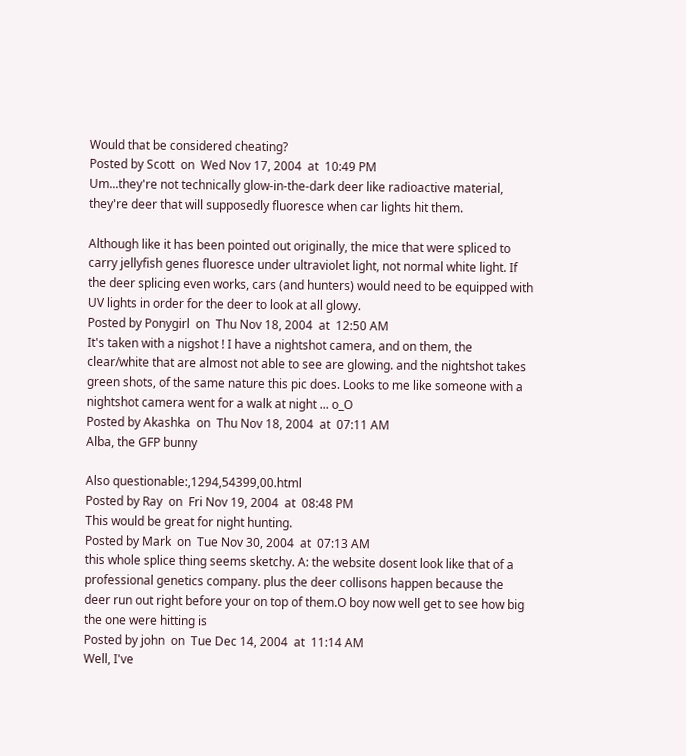Would that be considered cheating?
Posted by Scott  on  Wed Nov 17, 2004  at  10:49 PM
Um...they're not technically glow-in-the-dark deer like radioactive material, they're deer that will supposedly fluoresce when car lights hit them.

Although like it has been pointed out originally, the mice that were spliced to carry jellyfish genes fluoresce under ultraviolet light, not normal white light. If the deer splicing even works, cars (and hunters) would need to be equipped with UV lights in order for the deer to look at all glowy.
Posted by Ponygirl  on  Thu Nov 18, 2004  at  12:50 AM
It's taken with a nigshot ! I have a nightshot camera, and on them, the clear/white that are almost not able to see are glowing. and the nightshot takes green shots, of the same nature this pic does. Looks to me like someone with a nightshot camera went for a walk at night ... o_O
Posted by Akashka  on  Thu Nov 18, 2004  at  07:11 AM
Alba, the GFP bunny

Also questionable:,1294,54399,00.html
Posted by Ray  on  Fri Nov 19, 2004  at  08:48 PM
This would be great for night hunting.
Posted by Mark  on  Tue Nov 30, 2004  at  07:13 AM
this whole splice thing seems sketchy. A: the website dosent look like that of a professional genetics company. plus the deer collisons happen because the deer run out right before your on top of them.O boy now well get to see how big the one were hitting is
Posted by john  on  Tue Dec 14, 2004  at  11:14 AM
Well, I've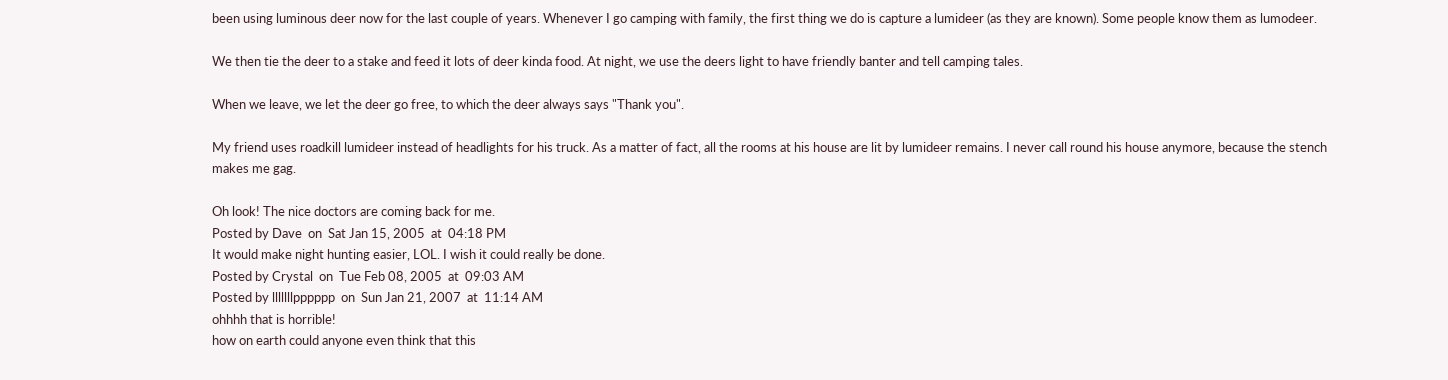been using luminous deer now for the last couple of years. Whenever I go camping with family, the first thing we do is capture a lumideer (as they are known). Some people know them as lumodeer.

We then tie the deer to a stake and feed it lots of deer kinda food. At night, we use the deers light to have friendly banter and tell camping tales.

When we leave, we let the deer go free, to which the deer always says "Thank you".

My friend uses roadkill lumideer instead of headlights for his truck. As a matter of fact, all the rooms at his house are lit by lumideer remains. I never call round his house anymore, because the stench makes me gag.

Oh look! The nice doctors are coming back for me.
Posted by Dave  on  Sat Jan 15, 2005  at  04:18 PM
It would make night hunting easier, LOL. I wish it could really be done.
Posted by Crystal  on  Tue Feb 08, 2005  at  09:03 AM
Posted by lllllllpppppp  on  Sun Jan 21, 2007  at  11:14 AM
ohhhh that is horrible!
how on earth could anyone even think that this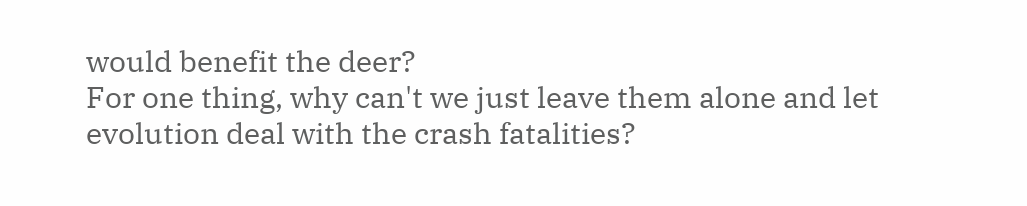would benefit the deer?
For one thing, why can't we just leave them alone and let evolution deal with the crash fatalities?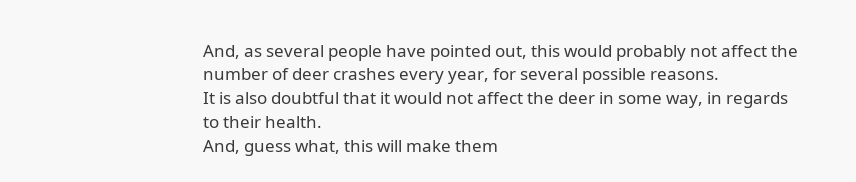And, as several people have pointed out, this would probably not affect the number of deer crashes every year, for several possible reasons.
It is also doubtful that it would not affect the deer in some way, in regards to their health.
And, guess what, this will make them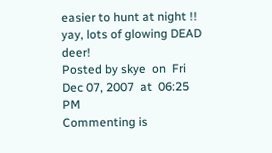easier to hunt at night !!
yay, lots of glowing DEAD deer!
Posted by skye  on  Fri Dec 07, 2007  at  06:25 PM
Commenting is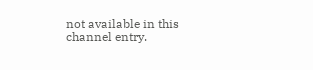not available in this channel entry.